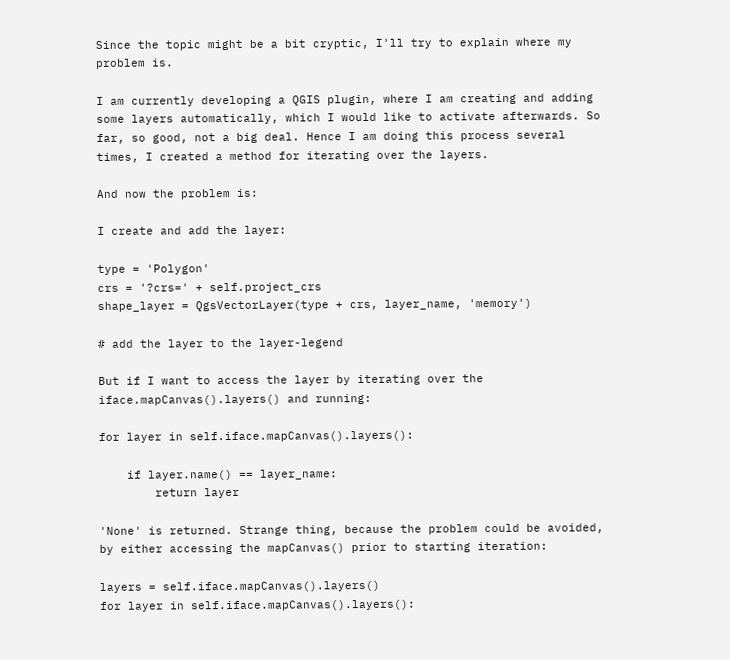Since the topic might be a bit cryptic, I'll try to explain where my problem is.

I am currently developing a QGIS plugin, where I am creating and adding some layers automatically, which I would like to activate afterwards. So far, so good, not a big deal. Hence I am doing this process several times, I created a method for iterating over the layers.

And now the problem is:

I create and add the layer:

type = 'Polygon'
crs = '?crs=' + self.project_crs
shape_layer = QgsVectorLayer(type + crs, layer_name, 'memory')

# add the layer to the layer-legend

But if I want to access the layer by iterating over the iface.mapCanvas().layers() and running:

for layer in self.iface.mapCanvas().layers():

    if layer.name() == layer_name:
        return layer

'None' is returned. Strange thing, because the problem could be avoided, by either accessing the mapCanvas() prior to starting iteration:

layers = self.iface.mapCanvas().layers()
for layer in self.iface.mapCanvas().layers():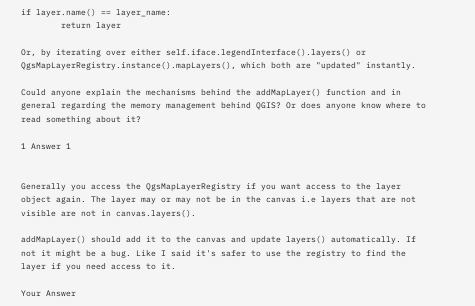if layer.name() == layer_name:
        return layer

Or, by iterating over either self.iface.legendInterface().layers() or QgsMapLayerRegistry.instance().mapLayers(), which both are "updated" instantly.

Could anyone explain the mechanisms behind the addMapLayer() function and in general regarding the memory management behind QGIS? Or does anyone know where to read something about it?

1 Answer 1


Generally you access the QgsMapLayerRegistry if you want access to the layer object again. The layer may or may not be in the canvas i.e layers that are not visible are not in canvas.layers().

addMapLayer() should add it to the canvas and update layers() automatically. If not it might be a bug. Like I said it's safer to use the registry to find the layer if you need access to it.

Your Answer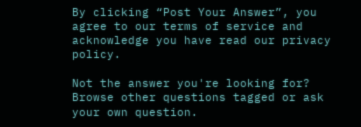By clicking “Post Your Answer”, you agree to our terms of service and acknowledge you have read our privacy policy.

Not the answer you're looking for? Browse other questions tagged or ask your own question.